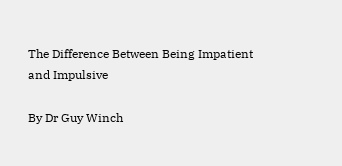The Difference Between Being Impatient and Impulsive

By Dr Guy Winch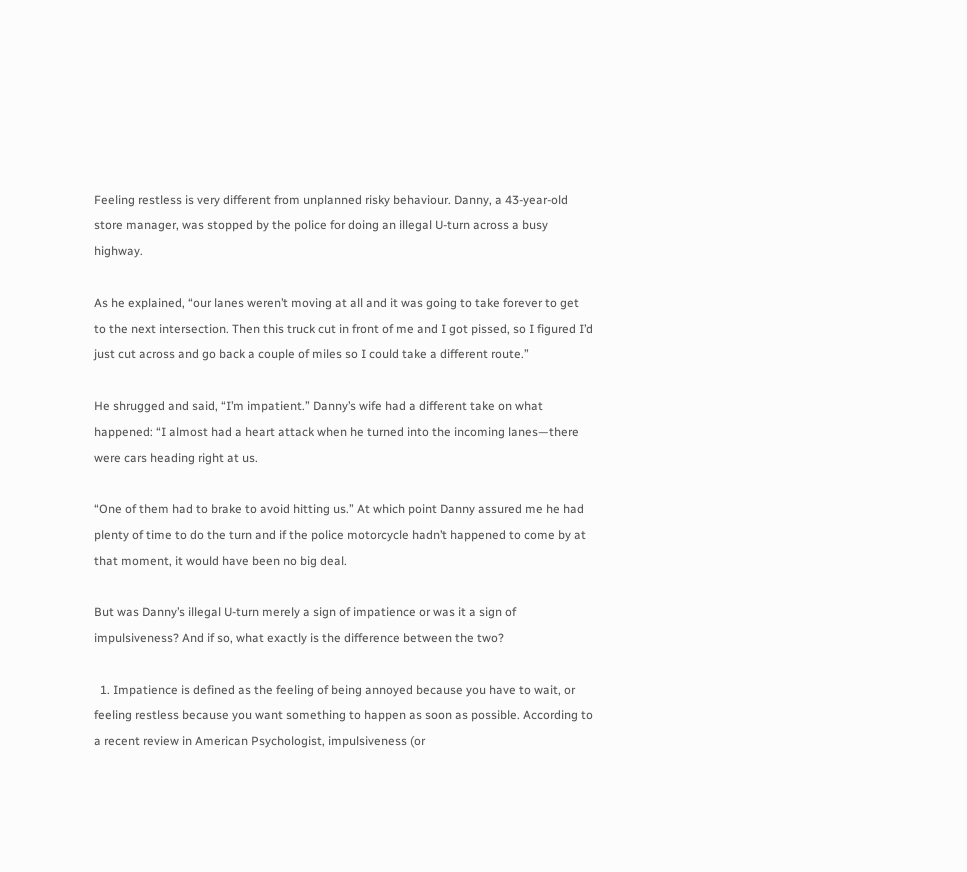Feeling restless is very different from unplanned risky behaviour. Danny, a 43-year-old store manager, was stopped by the police for doing an illegal U-turn across a busy highway.

As he explained, “our lanes weren’t moving at all and it was going to take forever to get to the next intersection. Then this truck cut in front of me and I got pissed, so I figured I’d just cut across and go back a couple of miles so I could take a different route.”

He shrugged and said, “I’m impatient.” Danny’s wife had a different take on what happened: “I almost had a heart attack when he turned into the incoming lanes—there were cars heading right at us.

“One of them had to brake to avoid hitting us.” At which point Danny assured me he had plenty of time to do the turn and if the police motorcycle hadn’t happened to come by at that moment, it would have been no big deal.

But was Danny’s illegal U-turn merely a sign of impatience or was it a sign of impulsiveness? And if so, what exactly is the difference between the two?

  1. Impatience is defined as the feeling of being annoyed because you have to wait, or feeling restless because you want something to happen as soon as possible. According to a recent review in American Psychologist, impulsiveness (or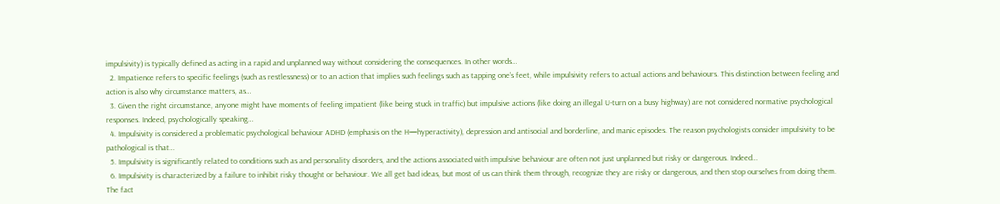impulsivity) is typically defined as acting in a rapid and unplanned way without considering the consequences. In other words…
  2. Impatience refers to specific feelings (such as restlessness) or to an action that implies such feelings such as tapping one’s feet, while impulsivity refers to actual actions and behaviours. This distinction between feeling and action is also why circumstance matters, as…
  3. Given the right circumstance, anyone might have moments of feeling impatient (like being stuck in traffic) but impulsive actions (like doing an illegal U-turn on a busy highway) are not considered normative psychological responses. Indeed, psychologically speaking…
  4. Impulsivity is considered a problematic psychological behaviour ADHD (emphasis on the H—hyperactivity), depression and antisocial and borderline, and manic episodes. The reason psychologists consider impulsivity to be pathological is that…
  5. Impulsivity is significantly related to conditions such as and personality disorders, and the actions associated with impulsive behaviour are often not just unplanned but risky or dangerous. Indeed…
  6. Impulsivity is characterized by a failure to inhibit risky thought or behaviour. We all get bad ideas, but most of us can think them through, recognize they are risky or dangerous, and then stop ourselves from doing them. The fact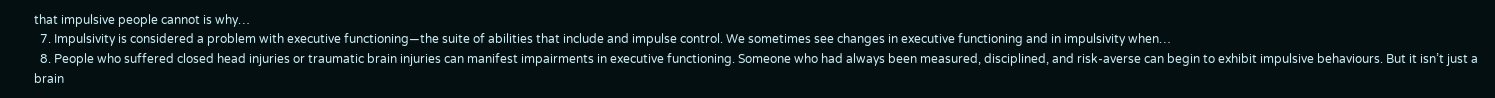that impulsive people cannot is why…
  7. Impulsivity is considered a problem with executive functioning—the suite of abilities that include and impulse control. We sometimes see changes in executive functioning and in impulsivity when…
  8. People who suffered closed head injuries or traumatic brain injuries can manifest impairments in executive functioning. Someone who had always been measured, disciplined, and risk-averse can begin to exhibit impulsive behaviours. But it isn’t just a brain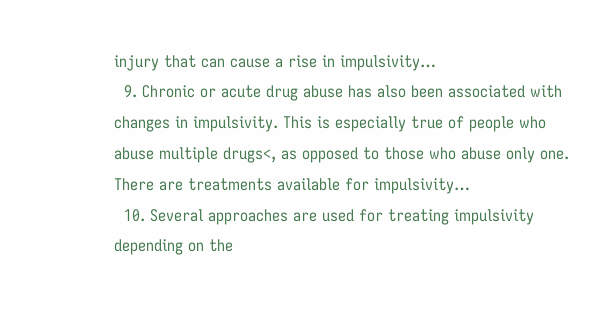injury that can cause a rise in impulsivity…
  9. Chronic or acute drug abuse has also been associated with changes in impulsivity. This is especially true of people who abuse multiple drugs<, as opposed to those who abuse only one. There are treatments available for impulsivity…
  10. Several approaches are used for treating impulsivity depending on the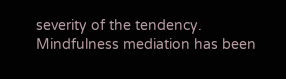severity of the tendency. Mindfulness mediation has been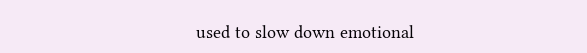used to slow down emotional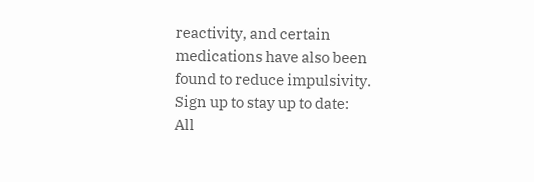reactivity, and certain medications have also been found to reduce impulsivity.
Sign up to stay up to date:
All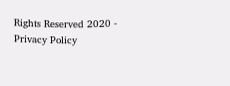Rights Reserved 2020 -  Privacy Policy